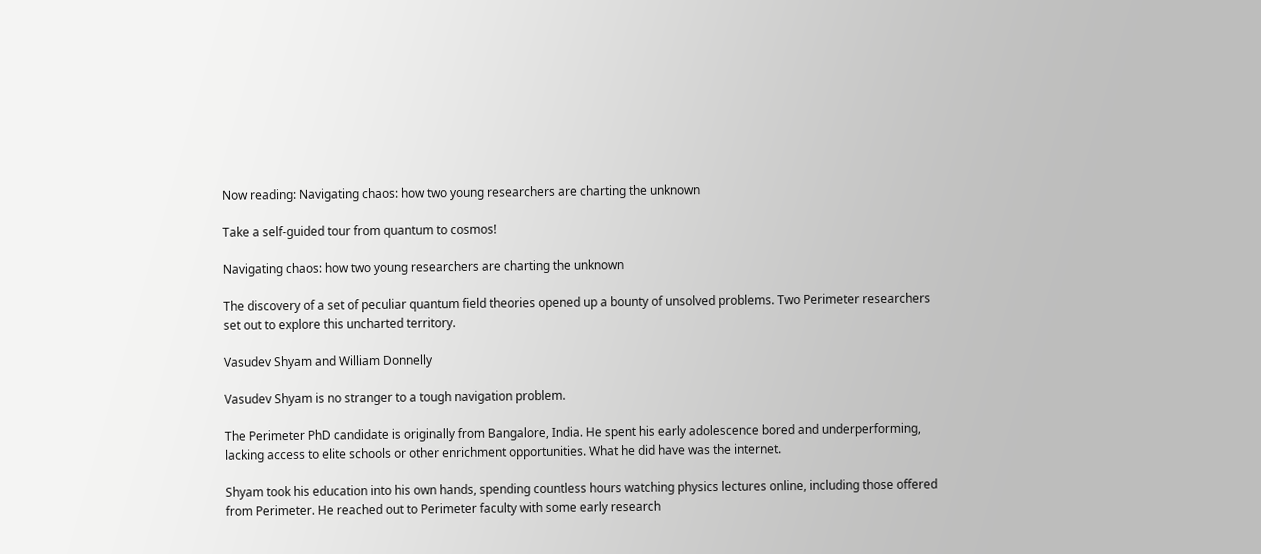Now reading: Navigating chaos: how two young researchers are charting the unknown

Take a self-guided tour from quantum to cosmos!

Navigating chaos: how two young researchers are charting the unknown

The discovery of a set of peculiar quantum field theories opened up a bounty of unsolved problems. Two Perimeter researchers set out to explore this uncharted territory.

Vasudev Shyam and William Donnelly

Vasudev Shyam is no stranger to a tough navigation problem.

The Perimeter PhD candidate is originally from Bangalore, India. He spent his early adolescence bored and underperforming, lacking access to elite schools or other enrichment opportunities. What he did have was the internet.

Shyam took his education into his own hands, spending countless hours watching physics lectures online, including those offered from Perimeter. He reached out to Perimeter faculty with some early research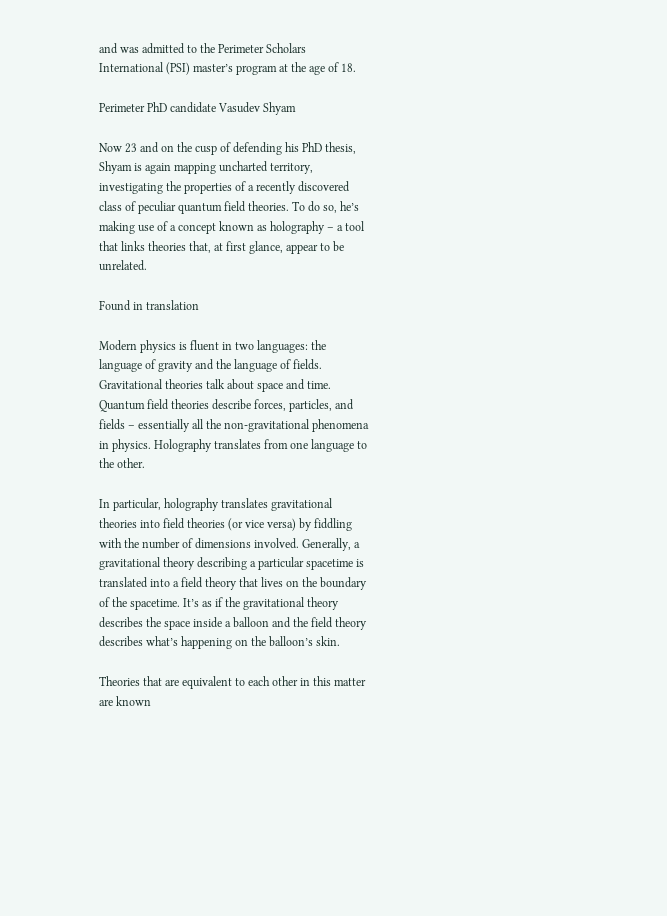and was admitted to the Perimeter Scholars International (PSI) master’s program at the age of 18.

Perimeter PhD candidate Vasudev Shyam

Now 23 and on the cusp of defending his PhD thesis, Shyam is again mapping uncharted territory, investigating the properties of a recently discovered class of peculiar quantum field theories. To do so, he’s making use of a concept known as holography – a tool that links theories that, at first glance, appear to be unrelated.

Found in translation

Modern physics is fluent in two languages: the language of gravity and the language of fields. Gravitational theories talk about space and time. Quantum field theories describe forces, particles, and fields – essentially all the non-gravitational phenomena in physics. Holography translates from one language to the other.

In particular, holography translates gravitational theories into field theories (or vice versa) by fiddling with the number of dimensions involved. Generally, a gravitational theory describing a particular spacetime is translated into a field theory that lives on the boundary of the spacetime. It’s as if the gravitational theory describes the space inside a balloon and the field theory describes what’s happening on the balloon’s skin.

Theories that are equivalent to each other in this matter are known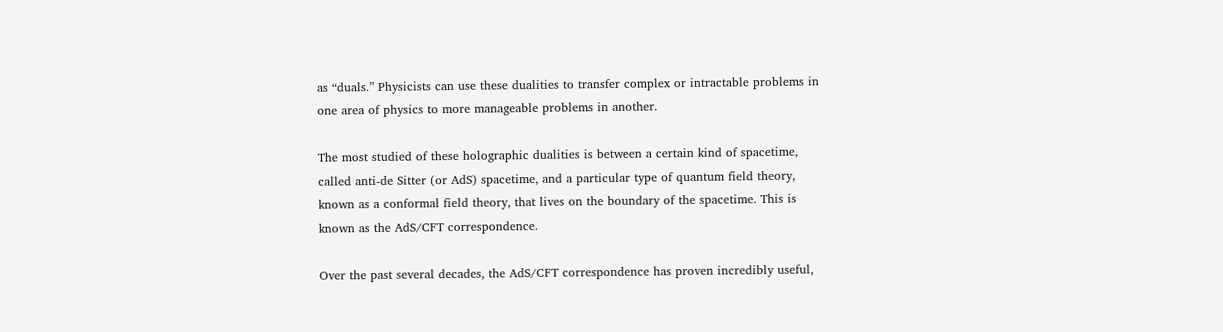as “duals.” Physicists can use these dualities to transfer complex or intractable problems in one area of physics to more manageable problems in another.

The most studied of these holographic dualities is between a certain kind of spacetime, called anti-de Sitter (or AdS) spacetime, and a particular type of quantum field theory, known as a conformal field theory, that lives on the boundary of the spacetime. This is known as the AdS/CFT correspondence.

Over the past several decades, the AdS/CFT correspondence has proven incredibly useful,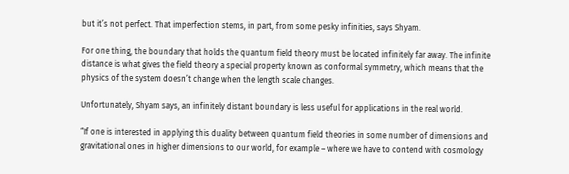but it’s not perfect. That imperfection stems, in part, from some pesky infinities, says Shyam.

For one thing, the boundary that holds the quantum field theory must be located infinitely far away. The infinite distance is what gives the field theory a special property known as conformal symmetry, which means that the physics of the system doesn’t change when the length scale changes.

Unfortunately, Shyam says, an infinitely distant boundary is less useful for applications in the real world.

“If one is interested in applying this duality between quantum field theories in some number of dimensions and gravitational ones in higher dimensions to our world, for example – where we have to contend with cosmology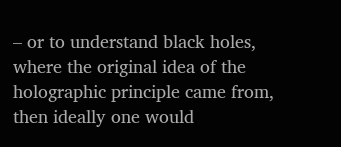– or to understand black holes, where the original idea of the holographic principle came from, then ideally one would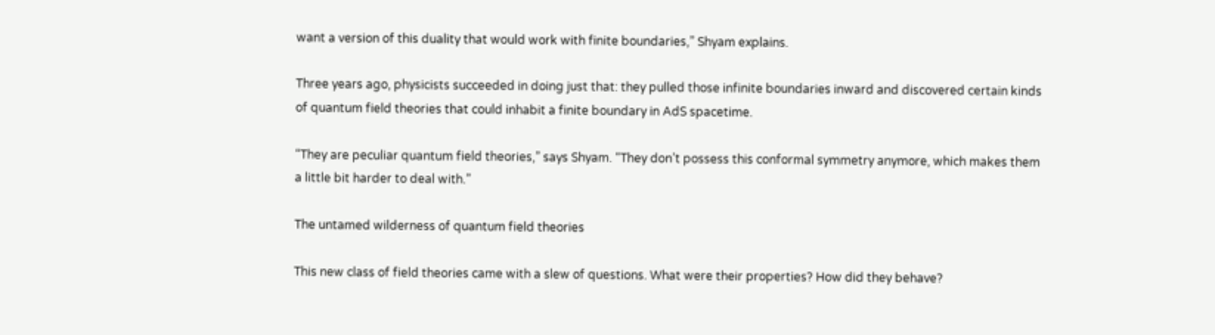want a version of this duality that would work with finite boundaries,” Shyam explains.

Three years ago, physicists succeeded in doing just that: they pulled those infinite boundaries inward and discovered certain kinds of quantum field theories that could inhabit a finite boundary in AdS spacetime.

“They are peculiar quantum field theories,” says Shyam. “They don’t possess this conformal symmetry anymore, which makes them a little bit harder to deal with.”

The untamed wilderness of quantum field theories

This new class of field theories came with a slew of questions. What were their properties? How did they behave?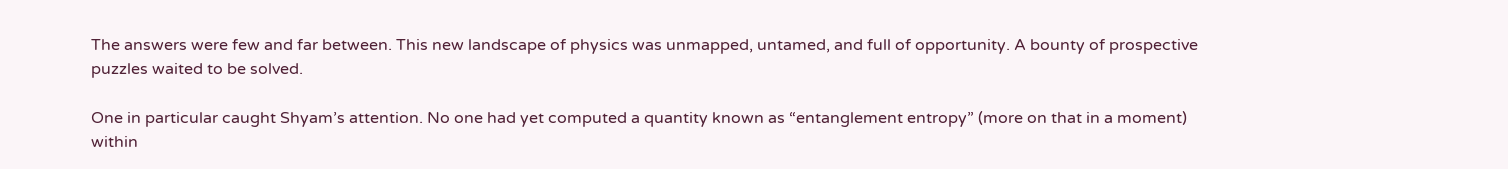The answers were few and far between. This new landscape of physics was unmapped, untamed, and full of opportunity. A bounty of prospective puzzles waited to be solved.

One in particular caught Shyam’s attention. No one had yet computed a quantity known as “entanglement entropy” (more on that in a moment) within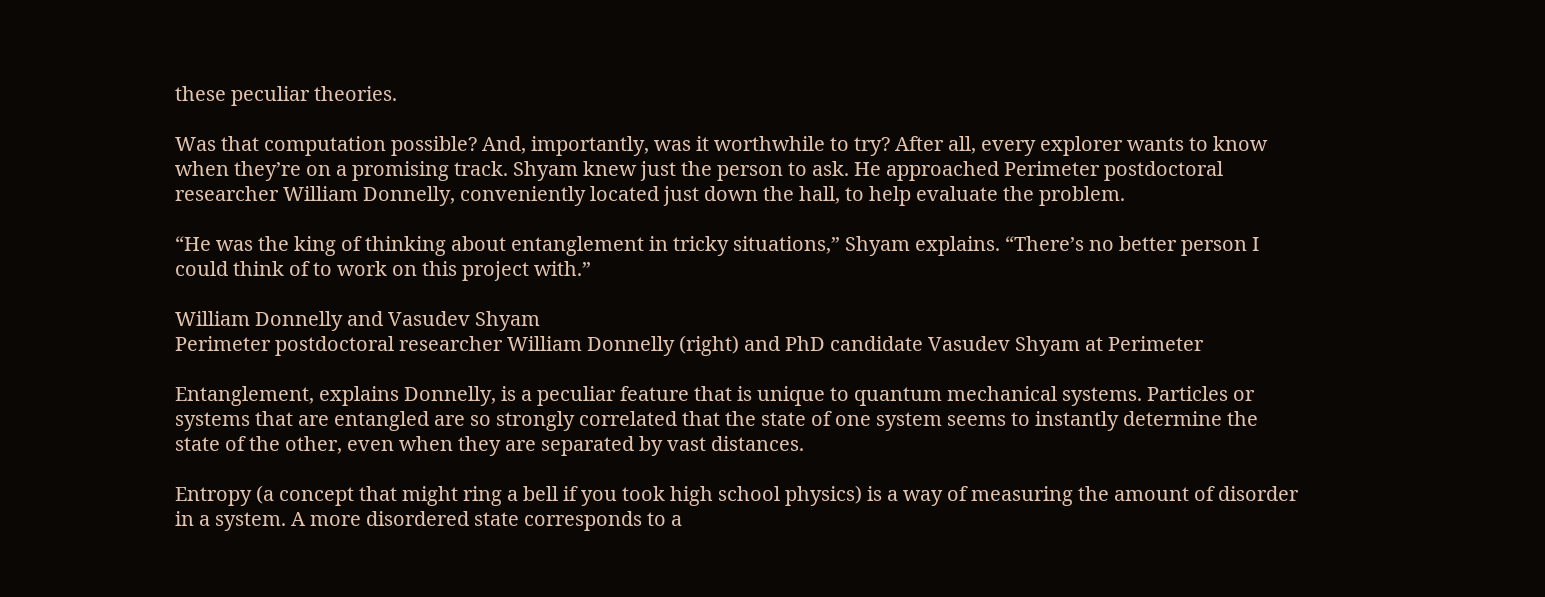these peculiar theories.

Was that computation possible? And, importantly, was it worthwhile to try? After all, every explorer wants to know when they’re on a promising track. Shyam knew just the person to ask. He approached Perimeter postdoctoral researcher William Donnelly, conveniently located just down the hall, to help evaluate the problem.

“He was the king of thinking about entanglement in tricky situations,” Shyam explains. “There’s no better person I could think of to work on this project with.”

William Donnelly and Vasudev Shyam
Perimeter postdoctoral researcher William Donnelly (right) and PhD candidate Vasudev Shyam at Perimeter

Entanglement, explains Donnelly, is a peculiar feature that is unique to quantum mechanical systems. Particles or systems that are entangled are so strongly correlated that the state of one system seems to instantly determine the state of the other, even when they are separated by vast distances.

Entropy (a concept that might ring a bell if you took high school physics) is a way of measuring the amount of disorder in a system. A more disordered state corresponds to a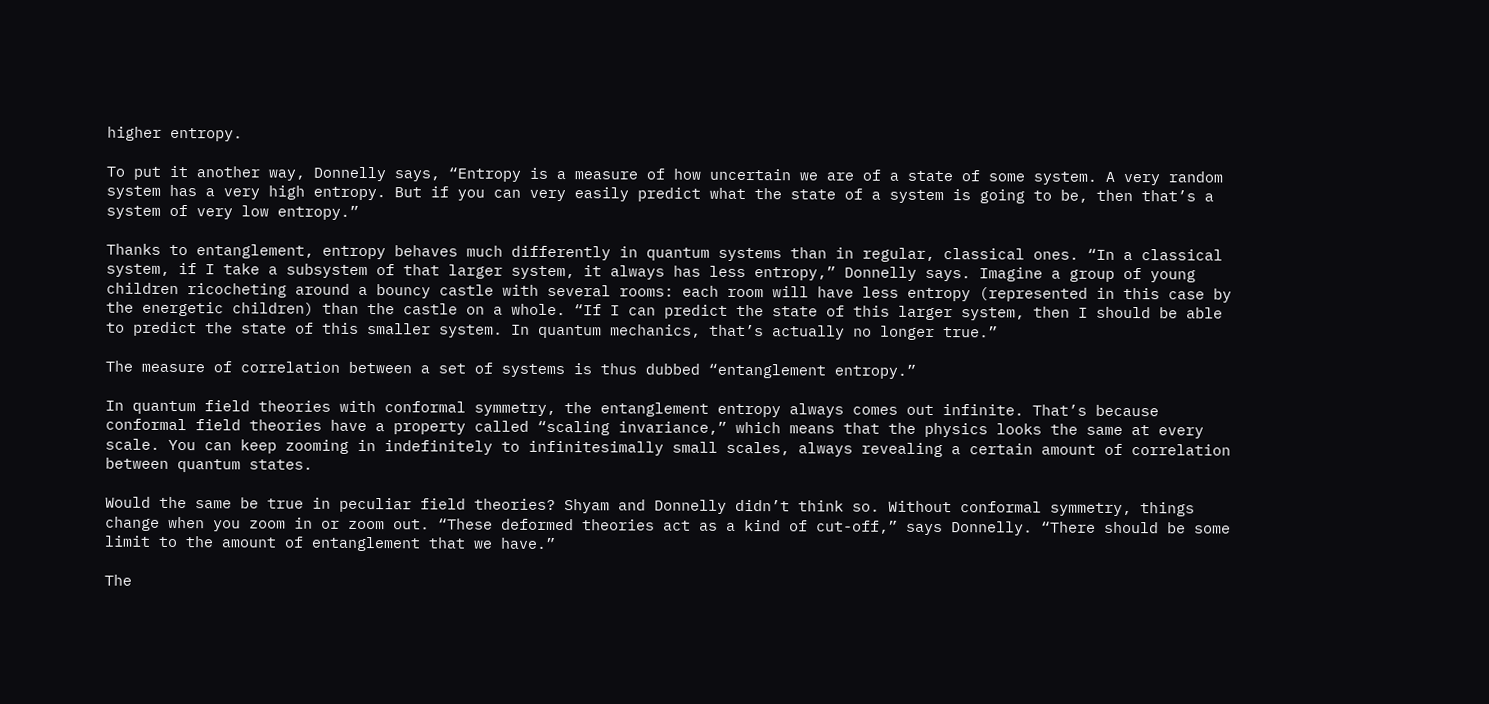higher entropy.

To put it another way, Donnelly says, “Entropy is a measure of how uncertain we are of a state of some system. A very random system has a very high entropy. But if you can very easily predict what the state of a system is going to be, then that’s a system of very low entropy.”

Thanks to entanglement, entropy behaves much differently in quantum systems than in regular, classical ones. “In a classical system, if I take a subsystem of that larger system, it always has less entropy,” Donnelly says. Imagine a group of young children ricocheting around a bouncy castle with several rooms: each room will have less entropy (represented in this case by the energetic children) than the castle on a whole. “If I can predict the state of this larger system, then I should be able to predict the state of this smaller system. In quantum mechanics, that’s actually no longer true.”

The measure of correlation between a set of systems is thus dubbed “entanglement entropy.”

In quantum field theories with conformal symmetry, the entanglement entropy always comes out infinite. That’s because conformal field theories have a property called “scaling invariance,” which means that the physics looks the same at every scale. You can keep zooming in indefinitely to infinitesimally small scales, always revealing a certain amount of correlation between quantum states.

Would the same be true in peculiar field theories? Shyam and Donnelly didn’t think so. Without conformal symmetry, things change when you zoom in or zoom out. “These deformed theories act as a kind of cut-off,” says Donnelly. “There should be some limit to the amount of entanglement that we have.”

The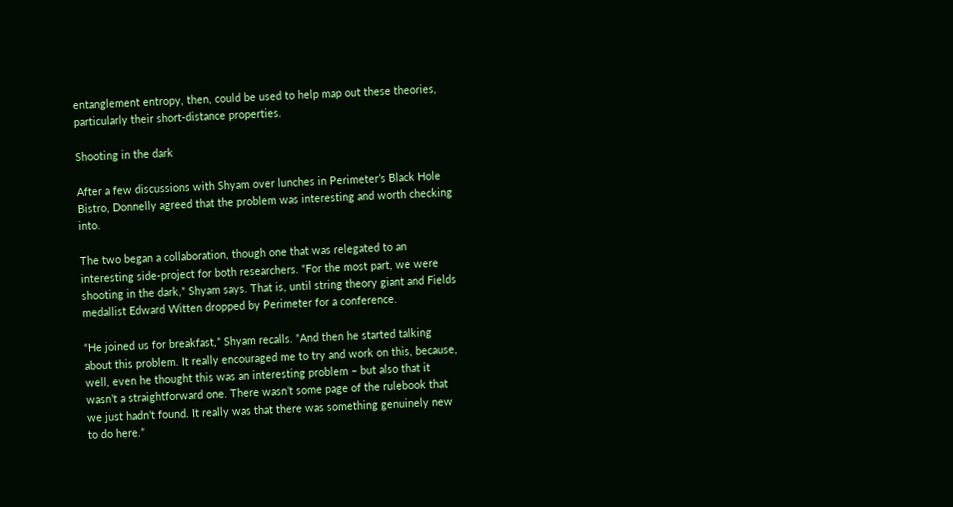entanglement entropy, then, could be used to help map out these theories, particularly their short-distance properties.

Shooting in the dark

After a few discussions with Shyam over lunches in Perimeter’s Black Hole Bistro, Donnelly agreed that the problem was interesting and worth checking into.

The two began a collaboration, though one that was relegated to an interesting side-project for both researchers. “For the most part, we were shooting in the dark,” Shyam says. That is, until string theory giant and Fields medallist Edward Witten dropped by Perimeter for a conference.

“He joined us for breakfast,” Shyam recalls. “And then he started talking about this problem. It really encouraged me to try and work on this, because, well, even he thought this was an interesting problem – but also that it wasn’t a straightforward one. There wasn’t some page of the rulebook that we just hadn’t found. It really was that there was something genuinely new to do here.”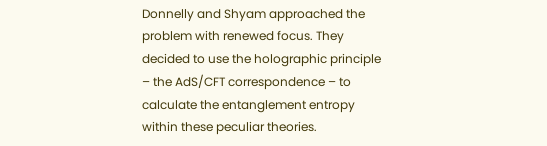Donnelly and Shyam approached the problem with renewed focus. They decided to use the holographic principle – the AdS/CFT correspondence – to calculate the entanglement entropy within these peculiar theories.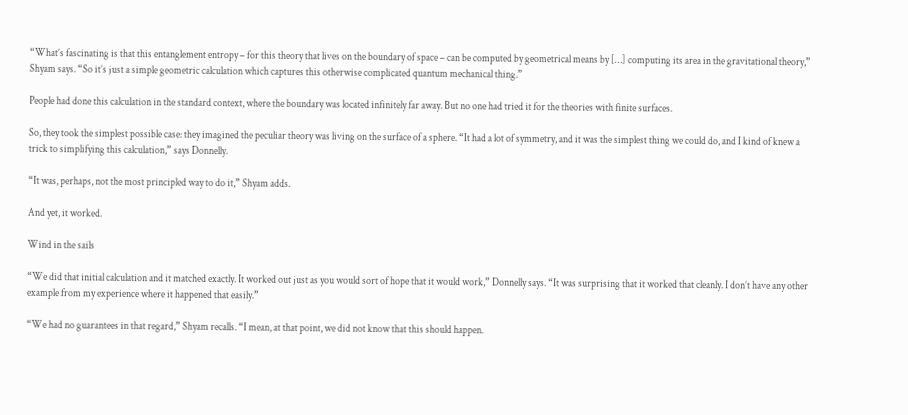“What’s fascinating is that this entanglement entropy – for this theory that lives on the boundary of space – can be computed by geometrical means by […] computing its area in the gravitational theory,” Shyam says. “So it’s just a simple geometric calculation which captures this otherwise complicated quantum mechanical thing.”

People had done this calculation in the standard context, where the boundary was located infinitely far away. But no one had tried it for the theories with finite surfaces.

So, they took the simplest possible case: they imagined the peculiar theory was living on the surface of a sphere. “It had a lot of symmetry, and it was the simplest thing we could do, and I kind of knew a trick to simplifying this calculation,” says Donnelly.

“It was, perhaps, not the most principled way to do it,” Shyam adds.

And yet, it worked.

Wind in the sails

“We did that initial calculation and it matched exactly. It worked out just as you would sort of hope that it would work,” Donnelly says. “It was surprising that it worked that cleanly. I don’t have any other example from my experience where it happened that easily.”

“We had no guarantees in that regard,” Shyam recalls. “I mean, at that point, we did not know that this should happen.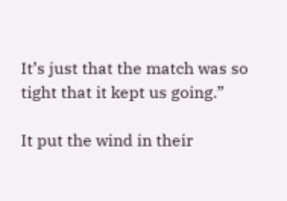It’s just that the match was so tight that it kept us going.”

It put the wind in their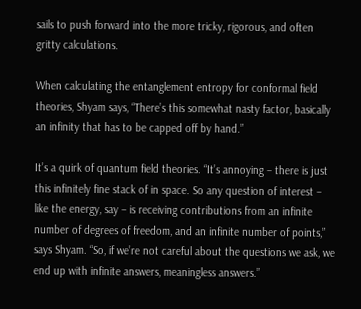sails to push forward into the more tricky, rigorous, and often gritty calculations.

When calculating the entanglement entropy for conformal field theories, Shyam says, “There’s this somewhat nasty factor, basically an infinity that has to be capped off by hand.”

It’s a quirk of quantum field theories. “It’s annoying – there is just this infinitely fine stack of in space. So any question of interest – like the energy, say – is receiving contributions from an infinite number of degrees of freedom, and an infinite number of points,” says Shyam. “So, if we’re not careful about the questions we ask, we end up with infinite answers, meaningless answers.”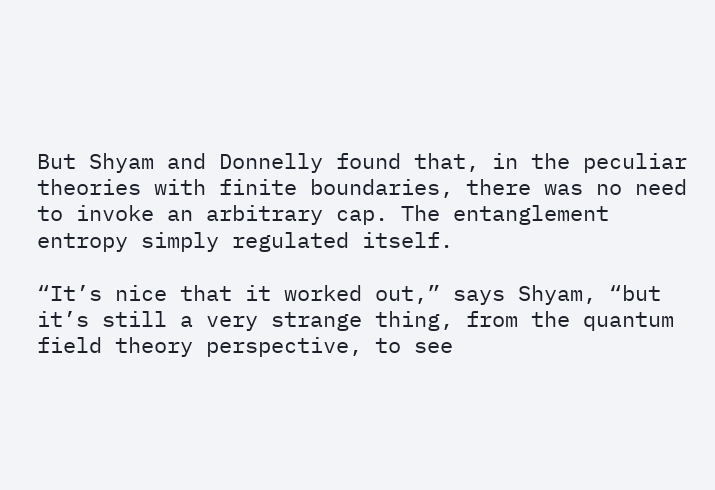But Shyam and Donnelly found that, in the peculiar theories with finite boundaries, there was no need to invoke an arbitrary cap. The entanglement entropy simply regulated itself.

“It’s nice that it worked out,” says Shyam, “but it’s still a very strange thing, from the quantum field theory perspective, to see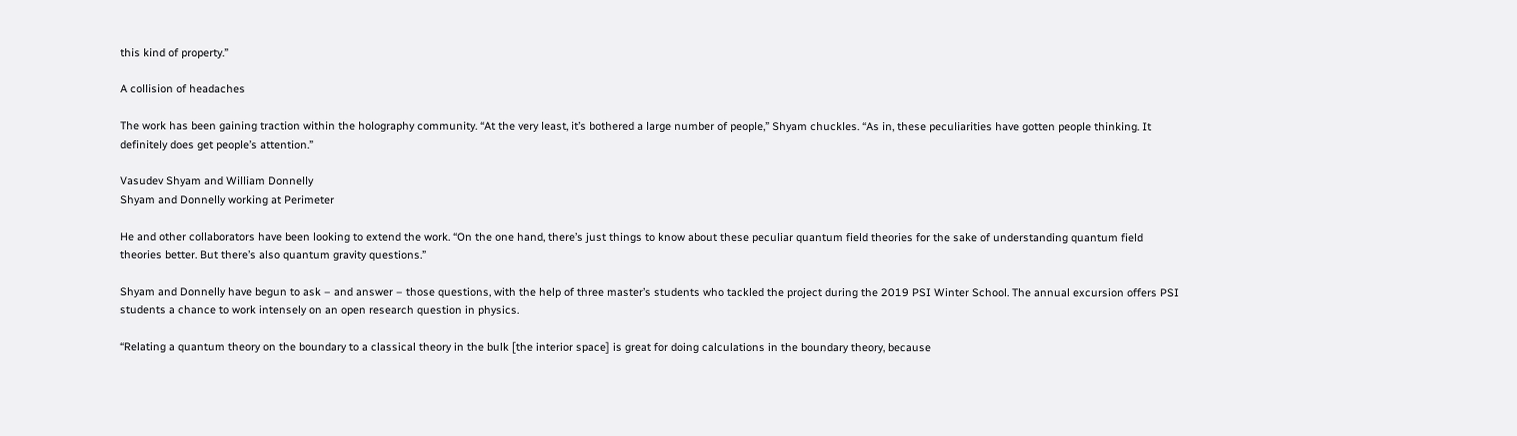this kind of property.”

A collision of headaches

The work has been gaining traction within the holography community. “At the very least, it’s bothered a large number of people,” Shyam chuckles. “As in, these peculiarities have gotten people thinking. It definitely does get people’s attention.”

Vasudev Shyam and William Donnelly
Shyam and Donnelly working at Perimeter

He and other collaborators have been looking to extend the work. “On the one hand, there’s just things to know about these peculiar quantum field theories for the sake of understanding quantum field theories better. But there’s also quantum gravity questions.”

Shyam and Donnelly have begun to ask – and answer – those questions, with the help of three master’s students who tackled the project during the 2019 PSI Winter School. The annual excursion offers PSI students a chance to work intensely on an open research question in physics.

“Relating a quantum theory on the boundary to a classical theory in the bulk [the interior space] is great for doing calculations in the boundary theory, because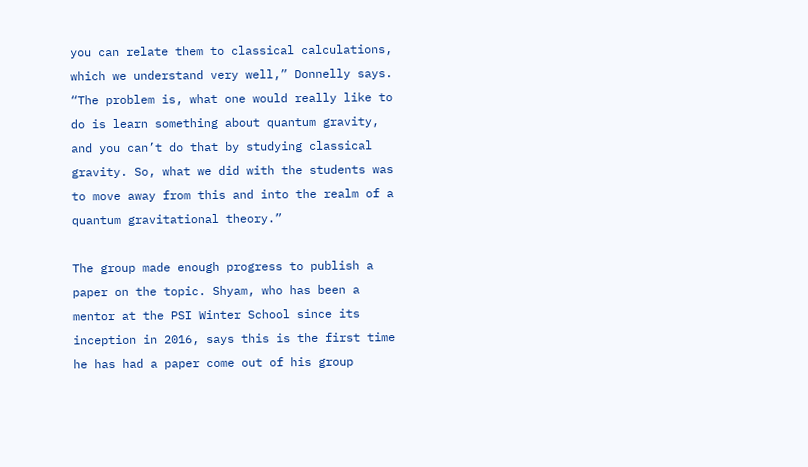you can relate them to classical calculations, which we understand very well,” Donnelly says. “The problem is, what one would really like to do is learn something about quantum gravity, and you can’t do that by studying classical gravity. So, what we did with the students was to move away from this and into the realm of a quantum gravitational theory.”

The group made enough progress to publish a paper on the topic. Shyam, who has been a mentor at the PSI Winter School since its inception in 2016, says this is the first time he has had a paper come out of his group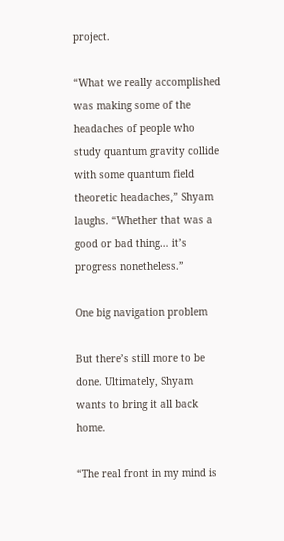project.

“What we really accomplished was making some of the headaches of people who study quantum gravity collide with some quantum field theoretic headaches,” Shyam laughs. “Whether that was a good or bad thing… it’s progress nonetheless.”

One big navigation problem

But there’s still more to be done. Ultimately, Shyam wants to bring it all back home.

“The real front in my mind is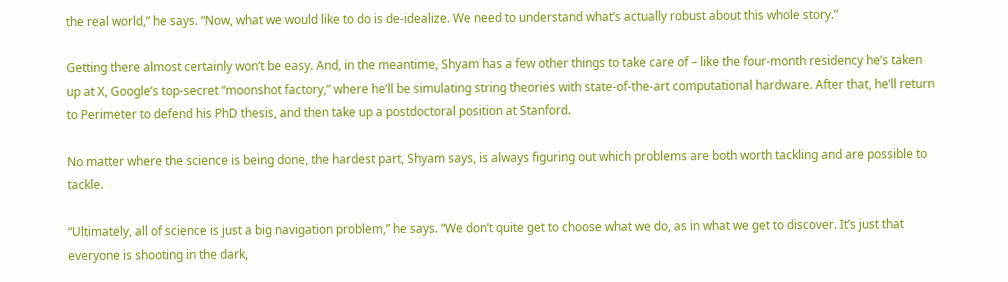the real world,” he says. “Now, what we would like to do is de-idealize. We need to understand what’s actually robust about this whole story.”

Getting there almost certainly won’t be easy. And, in the meantime, Shyam has a few other things to take care of – like the four-month residency he’s taken up at X, Google’s top-secret “moonshot factory,” where he’ll be simulating string theories with state-of-the-art computational hardware. After that, he’ll return to Perimeter to defend his PhD thesis, and then take up a postdoctoral position at Stanford.

No matter where the science is being done, the hardest part, Shyam says, is always figuring out which problems are both worth tackling and are possible to tackle.

“Ultimately, all of science is just a big navigation problem,” he says. “We don’t quite get to choose what we do, as in what we get to discover. It’s just that everyone is shooting in the dark,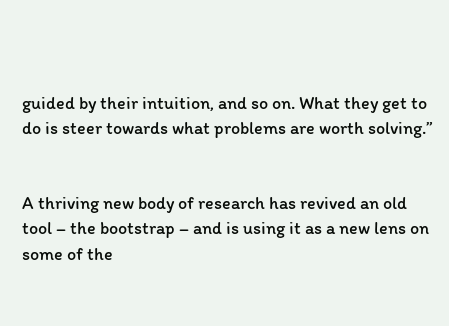guided by their intuition, and so on. What they get to do is steer towards what problems are worth solving.”


A thriving new body of research has revived an old tool – the bootstrap – and is using it as a new lens on some of the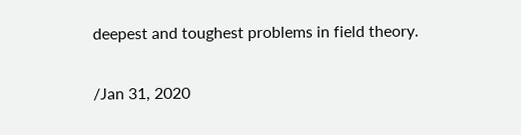deepest and toughest problems in field theory.

/Jan 31, 2020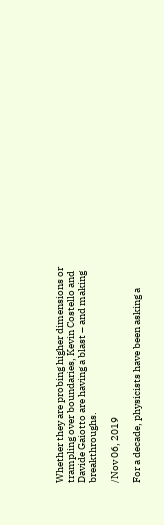Whether they are probing higher dimensions or trampling over boundaries, Kevin Costello and Davide Gaiotto are having a blast – and making breakthroughs.

/Nov 06, 2019

For a decade, physicists have been asking a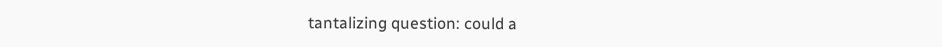tantalizing question: could a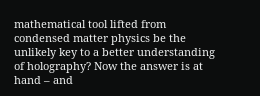mathematical tool lifted from condensed matter physics be the unlikely key to a better understanding of holography? Now the answer is at hand – and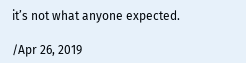it’s not what anyone expected.

/Apr 26, 2019